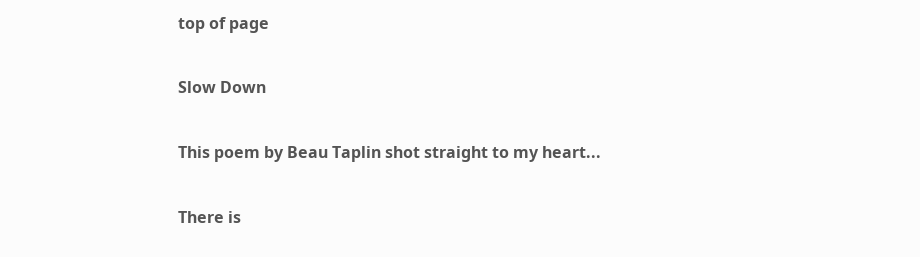top of page

Slow Down

This poem by Beau Taplin shot straight to my heart...

There is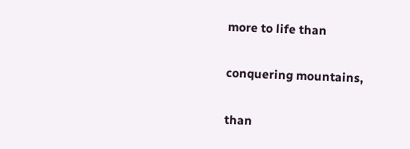more to life than

conquering mountains,

than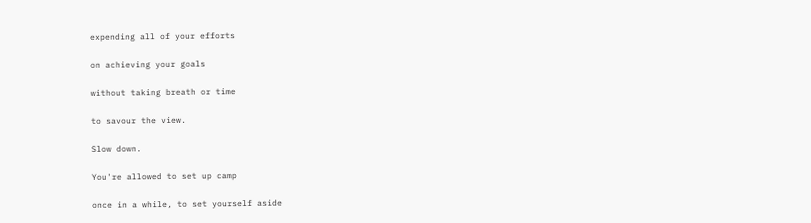expending all of your efforts

on achieving your goals

without taking breath or time

to savour the view.

Slow down.

You're allowed to set up camp

once in a while, to set yourself aside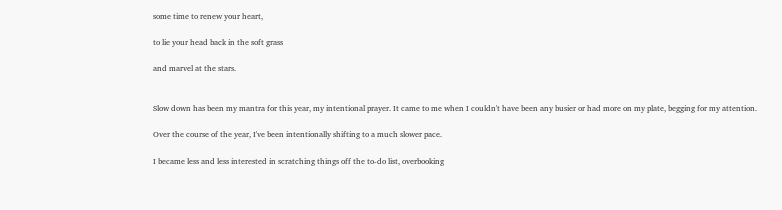some time to renew your heart,

to lie your head back in the soft grass

and marvel at the stars.


Slow down has been my mantra for this year, my intentional prayer. It came to me when I couldn't have been any busier or had more on my plate, begging for my attention.

Over the course of the year, I've been intentionally shifting to a much slower pace.

I became less and less interested in scratching things off the to-do list, overbooking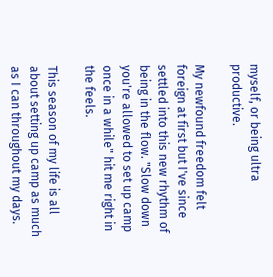myself, or being ultra productive.

My newfound freedom felt foreign at first but I've since settled into this new rhythm of being in the flow. "Slow down you're allowed to set up camp once in a while" hit me right in the feels.

This season of my life is all about setting up camp as much as I can throughout my days.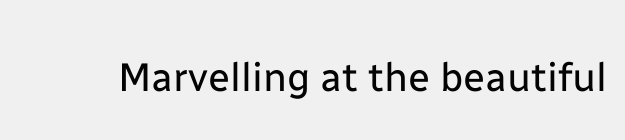Marvelling at the beautiful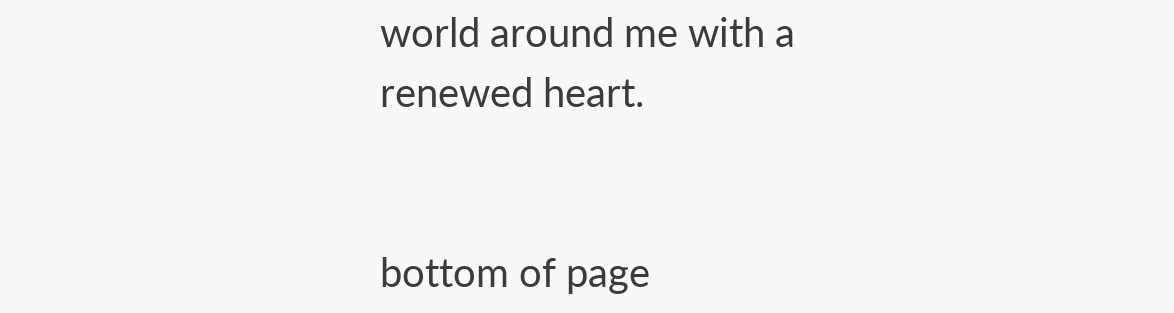world around me with a renewed heart.


bottom of page